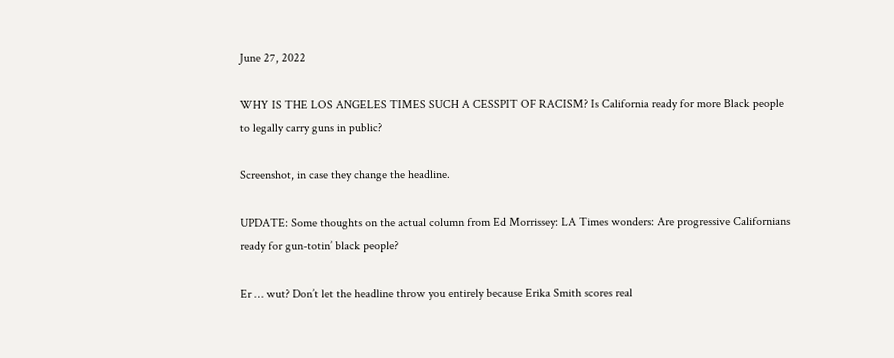June 27, 2022

WHY IS THE LOS ANGELES TIMES SUCH A CESSPIT OF RACISM? Is California ready for more Black people to legally carry guns in public?

Screenshot, in case they change the headline.

UPDATE: Some thoughts on the actual column from Ed Morrissey: LA Times wonders: Are progressive Californians ready for gun-totin’ black people?

Er … wut? Don’t let the headline throw you entirely because Erika Smith scores real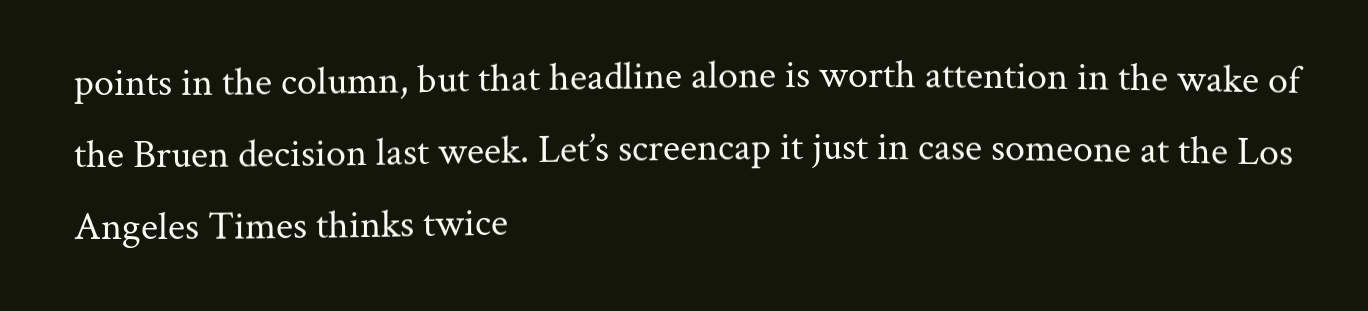points in the column, but that headline alone is worth attention in the wake of the Bruen decision last week. Let’s screencap it just in case someone at the Los Angeles Times thinks twice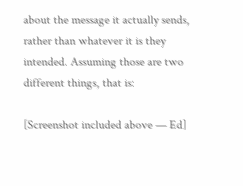about the message it actually sends, rather than whatever it is they intended. Assuming those are two different things, that is:

[Screenshot included above — Ed]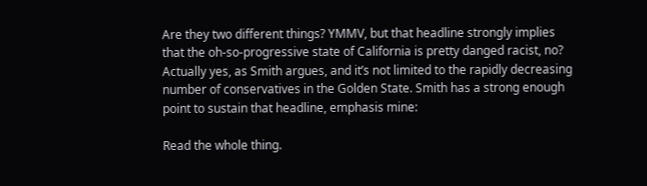Are they two different things? YMMV, but that headline strongly implies that the oh-so-progressive state of California is pretty danged racist, no? Actually yes, as Smith argues, and it’s not limited to the rapidly decreasing number of conservatives in the Golden State. Smith has a strong enough point to sustain that headline, emphasis mine:

Read the whole thing.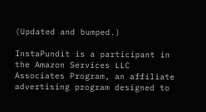(Updated and bumped.)

InstaPundit is a participant in the Amazon Services LLC Associates Program, an affiliate advertising program designed to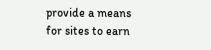provide a means for sites to earn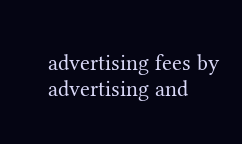advertising fees by advertising and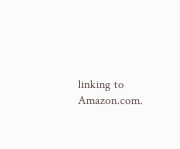linking to Amazon.com.